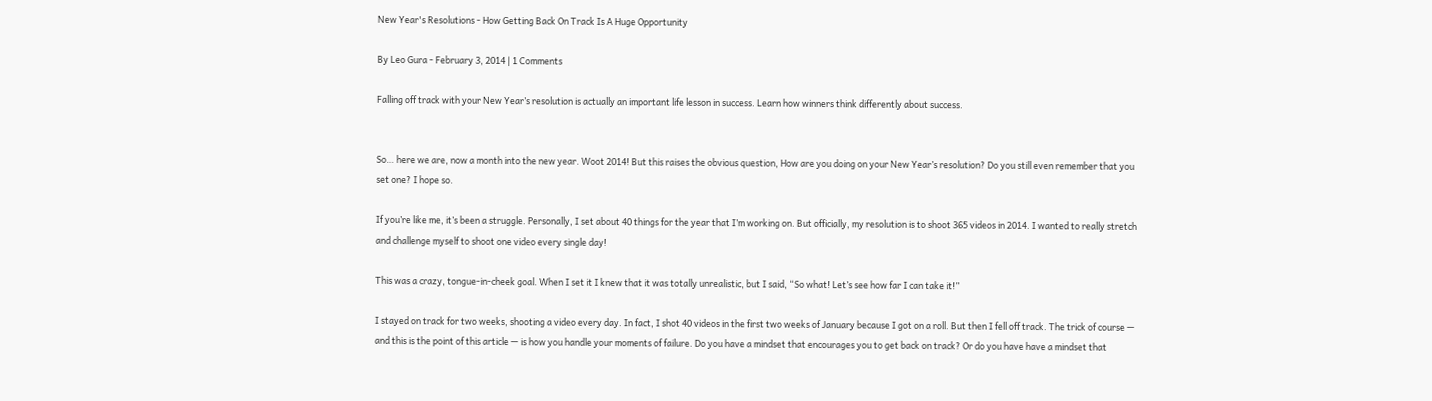New Year's Resolutions - How Getting Back On Track Is A Huge Opportunity

By Leo Gura - February 3, 2014 | 1 Comments

Falling off track with your New Year’s resolution is actually an important life lesson in success. Learn how winners think differently about success.


So… here we are, now a month into the new year. Woot 2014! But this raises the obvious question, How are you doing on your New Year’s resolution? Do you still even remember that you set one? I hope so.

If you’re like me, it’s been a struggle. Personally, I set about 40 things for the year that I’m working on. But officially, my resolution is to shoot 365 videos in 2014. I wanted to really stretch and challenge myself to shoot one video every single day!

This was a crazy, tongue-in-cheek goal. When I set it I knew that it was totally unrealistic, but I said, “So what! Let’s see how far I can take it!”

I stayed on track for two weeks, shooting a video every day. In fact, I shot 40 videos in the first two weeks of January because I got on a roll. But then I fell off track. The trick of course — and this is the point of this article — is how you handle your moments of failure. Do you have a mindset that encourages you to get back on track? Or do you have have a mindset that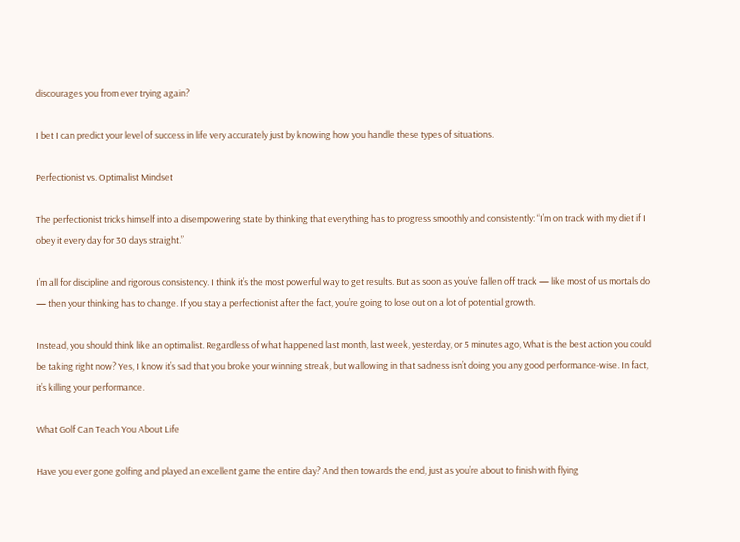discourages you from ever trying again?

I bet I can predict your level of success in life very accurately just by knowing how you handle these types of situations.

Perfectionist vs. Optimalist Mindset

The perfectionist tricks himself into a disempowering state by thinking that everything has to progress smoothly and consistently: “I’m on track with my diet if I obey it every day for 30 days straight.”

I’m all for discipline and rigorous consistency. I think it’s the most powerful way to get results. But as soon as you’ve fallen off track — like most of us mortals do — then your thinking has to change. If you stay a perfectionist after the fact, you’re going to lose out on a lot of potential growth.

Instead, you should think like an optimalist. Regardless of what happened last month, last week, yesterday, or 5 minutes ago, What is the best action you could be taking right now? Yes, I know it’s sad that you broke your winning streak, but wallowing in that sadness isn’t doing you any good performance-wise. In fact, it’s killing your performance.

What Golf Can Teach You About Life

Have you ever gone golfing and played an excellent game the entire day? And then towards the end, just as you’re about to finish with flying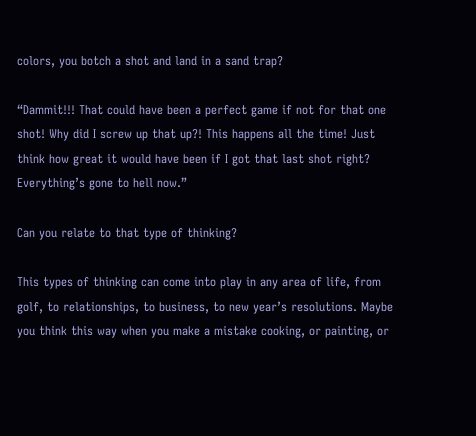colors, you botch a shot and land in a sand trap?

“Dammit!!! That could have been a perfect game if not for that one shot! Why did I screw up that up?! This happens all the time! Just think how great it would have been if I got that last shot right? Everything’s gone to hell now.”

Can you relate to that type of thinking?

This types of thinking can come into play in any area of life, from golf, to relationships, to business, to new year’s resolutions. Maybe you think this way when you make a mistake cooking, or painting, or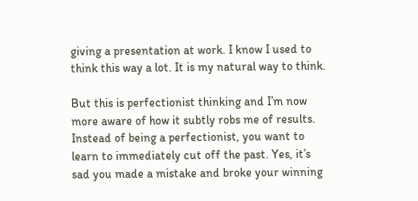giving a presentation at work. I know I used to think this way a lot. It is my natural way to think.

But this is perfectionist thinking and I’m now more aware of how it subtly robs me of results. Instead of being a perfectionist, you want to learn to immediately cut off the past. Yes, it’s sad you made a mistake and broke your winning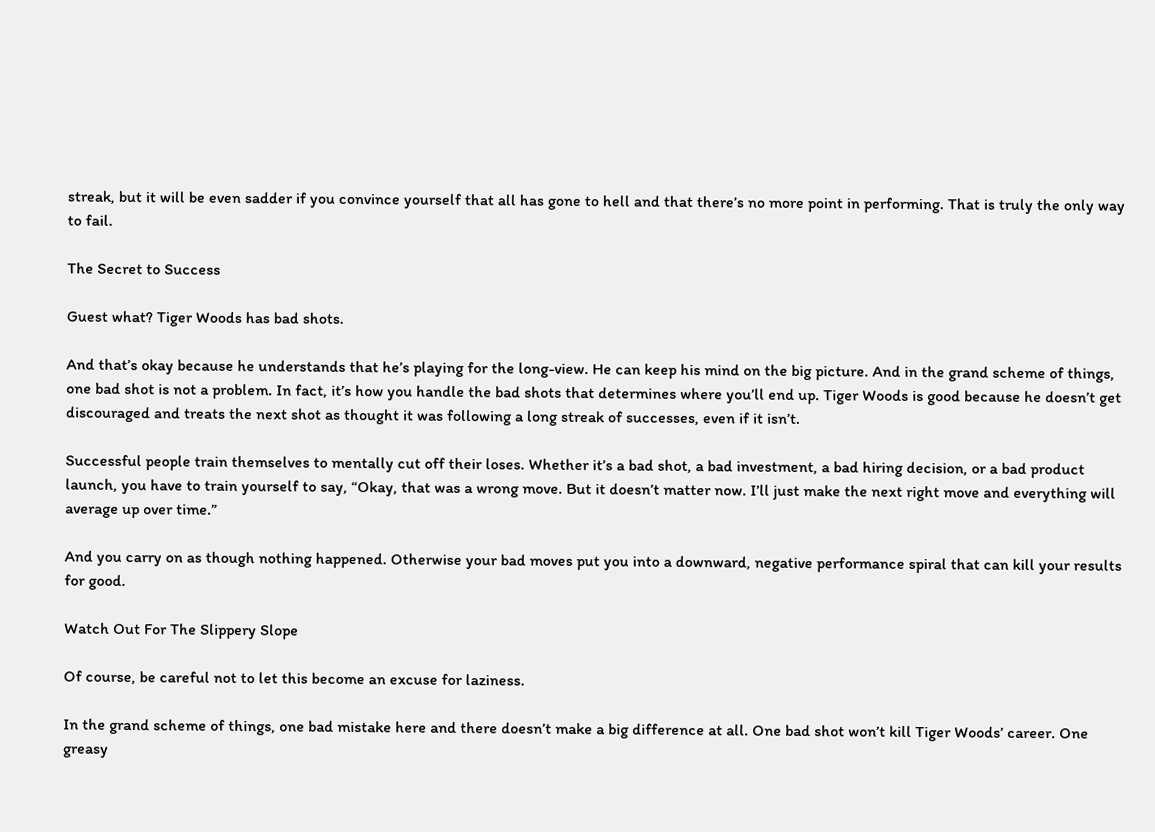streak, but it will be even sadder if you convince yourself that all has gone to hell and that there’s no more point in performing. That is truly the only way to fail.

The Secret to Success

Guest what? Tiger Woods has bad shots.

And that’s okay because he understands that he’s playing for the long-view. He can keep his mind on the big picture. And in the grand scheme of things, one bad shot is not a problem. In fact, it’s how you handle the bad shots that determines where you’ll end up. Tiger Woods is good because he doesn’t get discouraged and treats the next shot as thought it was following a long streak of successes, even if it isn’t.

Successful people train themselves to mentally cut off their loses. Whether it’s a bad shot, a bad investment, a bad hiring decision, or a bad product launch, you have to train yourself to say, “Okay, that was a wrong move. But it doesn’t matter now. I’ll just make the next right move and everything will average up over time.”

And you carry on as though nothing happened. Otherwise your bad moves put you into a downward, negative performance spiral that can kill your results for good.

Watch Out For The Slippery Slope

Of course, be careful not to let this become an excuse for laziness.

In the grand scheme of things, one bad mistake here and there doesn’t make a big difference at all. One bad shot won’t kill Tiger Woods’ career. One greasy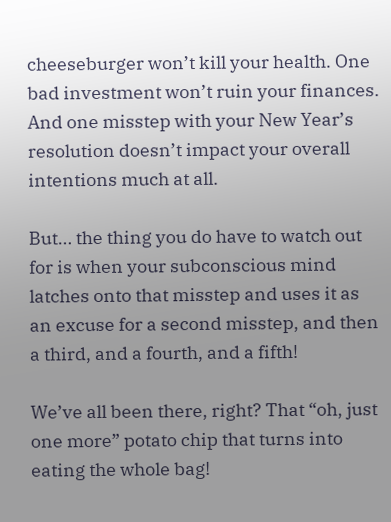cheeseburger won’t kill your health. One bad investment won’t ruin your finances. And one misstep with your New Year’s resolution doesn’t impact your overall intentions much at all.

But… the thing you do have to watch out for is when your subconscious mind latches onto that misstep and uses it as an excuse for a second misstep, and then a third, and a fourth, and a fifth!

We’ve all been there, right? That “oh, just one more” potato chip that turns into eating the whole bag!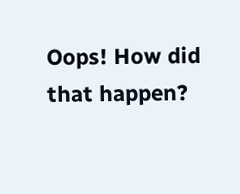Oops! How did that happen?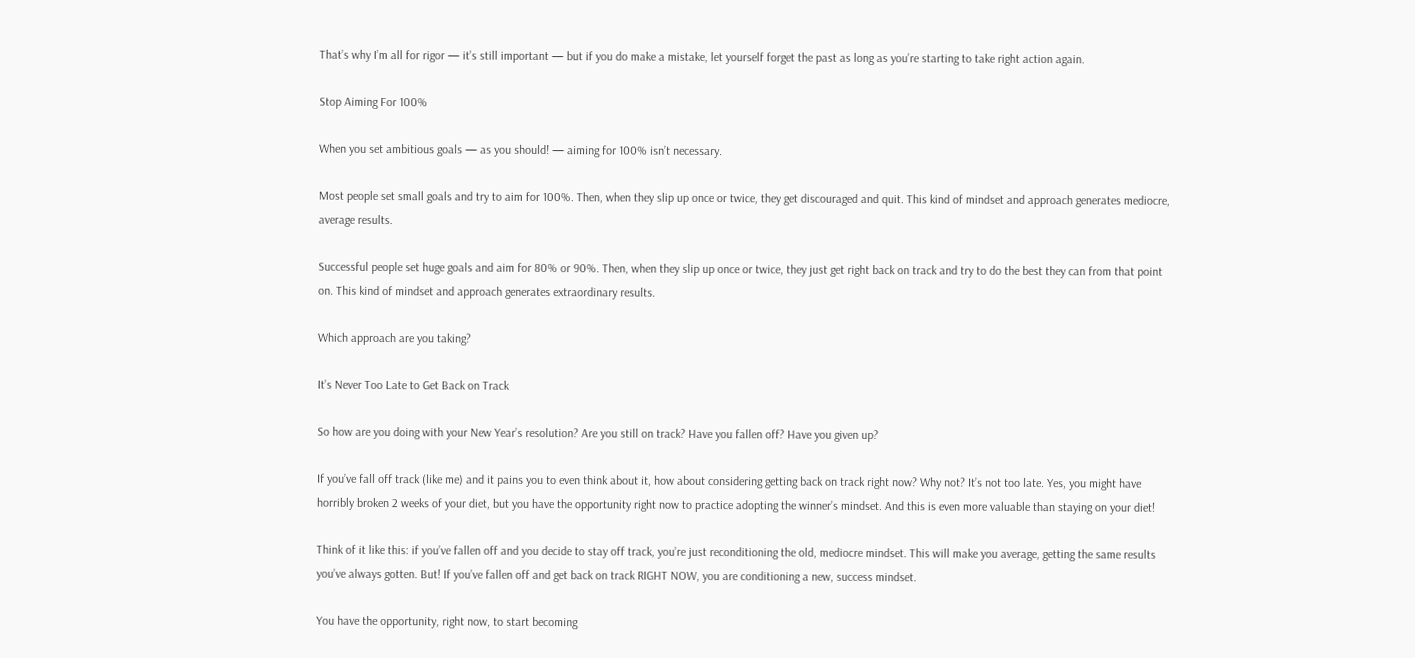That’s why I’m all for rigor — it’s still important — but if you do make a mistake, let yourself forget the past as long as you’re starting to take right action again.

Stop Aiming For 100%

When you set ambitious goals — as you should! — aiming for 100% isn’t necessary.

Most people set small goals and try to aim for 100%. Then, when they slip up once or twice, they get discouraged and quit. This kind of mindset and approach generates mediocre, average results.

Successful people set huge goals and aim for 80% or 90%. Then, when they slip up once or twice, they just get right back on track and try to do the best they can from that point on. This kind of mindset and approach generates extraordinary results.

Which approach are you taking?

It’s Never Too Late to Get Back on Track

So how are you doing with your New Year’s resolution? Are you still on track? Have you fallen off? Have you given up?

If you’ve fall off track (like me) and it pains you to even think about it, how about considering getting back on track right now? Why not? It’s not too late. Yes, you might have horribly broken 2 weeks of your diet, but you have the opportunity right now to practice adopting the winner’s mindset. And this is even more valuable than staying on your diet!

Think of it like this: if you’ve fallen off and you decide to stay off track, you’re just reconditioning the old, mediocre mindset. This will make you average, getting the same results you’ve always gotten. But! If you’ve fallen off and get back on track RIGHT NOW, you are conditioning a new, success mindset.

You have the opportunity, right now, to start becoming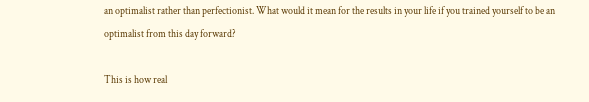an optimalist rather than perfectionist. What would it mean for the results in your life if you trained yourself to be an optimalist from this day forward?

This is how real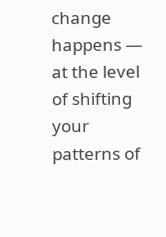change happens — at the level of shifting your patterns of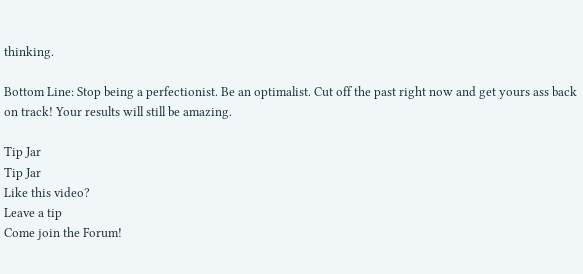thinking.

Bottom Line: Stop being a perfectionist. Be an optimalist. Cut off the past right now and get yours ass back on track! Your results will still be amazing.

Tip Jar
Tip Jar
Like this video?
Leave a tip
Come join the Forum!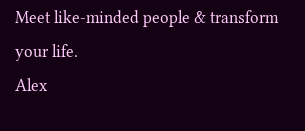Meet like-minded people & transform your life.
Alex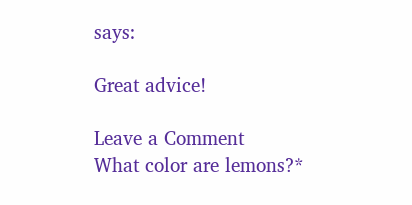says:

Great advice!

Leave a Comment
What color are lemons?*